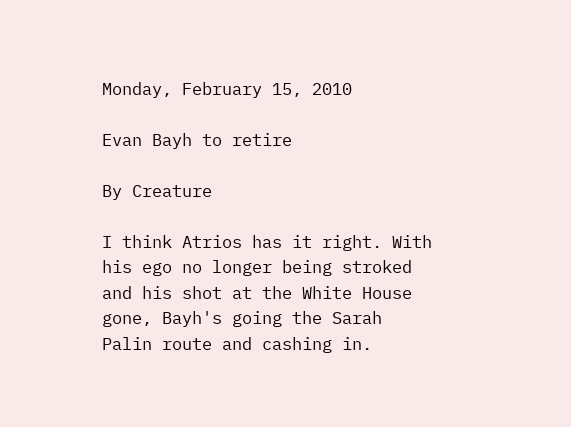Monday, February 15, 2010

Evan Bayh to retire

By Creature

I think Atrios has it right. With his ego no longer being stroked and his shot at the White House gone, Bayh's going the Sarah Palin route and cashing in.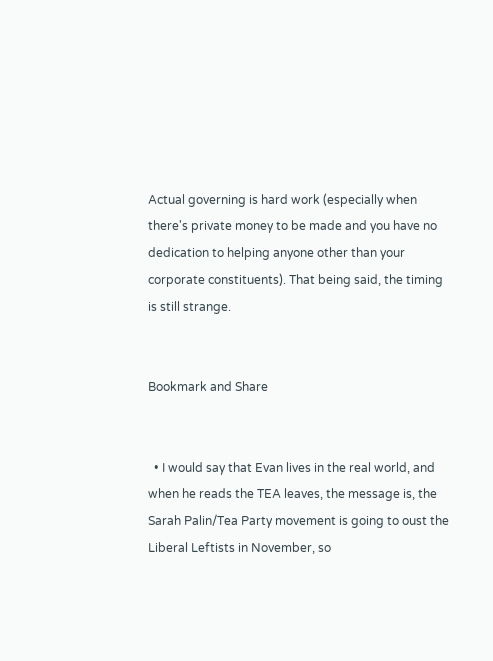Actual governing is hard work (especially when there's private money to be made and you have no dedication to helping anyone other than your corporate constituents). That being said, the timing is still strange.


Bookmark and Share


  • I would say that Evan lives in the real world, and when he reads the TEA leaves, the message is, the Sarah Palin/Tea Party movement is going to oust the Liberal Leftists in November, so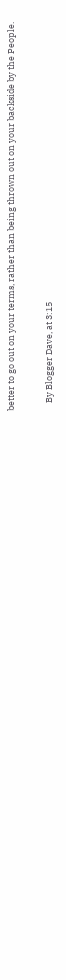better to go out on your terms, rather than being thrown out on your backside by the People.

    By Blogger Dave, at 3:15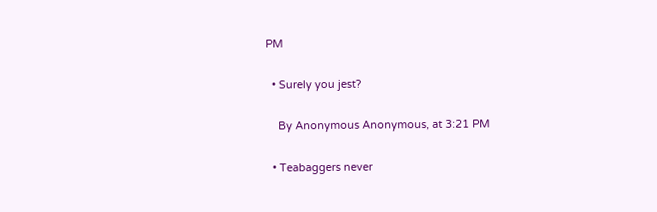PM

  • Surely you jest?

    By Anonymous Anonymous, at 3:21 PM

  • Teabaggers never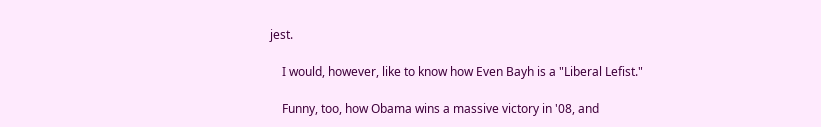jest.

    I would, however, like to know how Even Bayh is a "Liberal Lefist."

    Funny, too, how Obama wins a massive victory in '08, and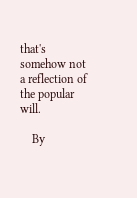that's somehow not a reflection of the popular will.

    By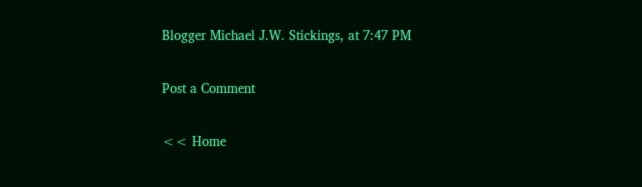Blogger Michael J.W. Stickings, at 7:47 PM

Post a Comment

<< Home